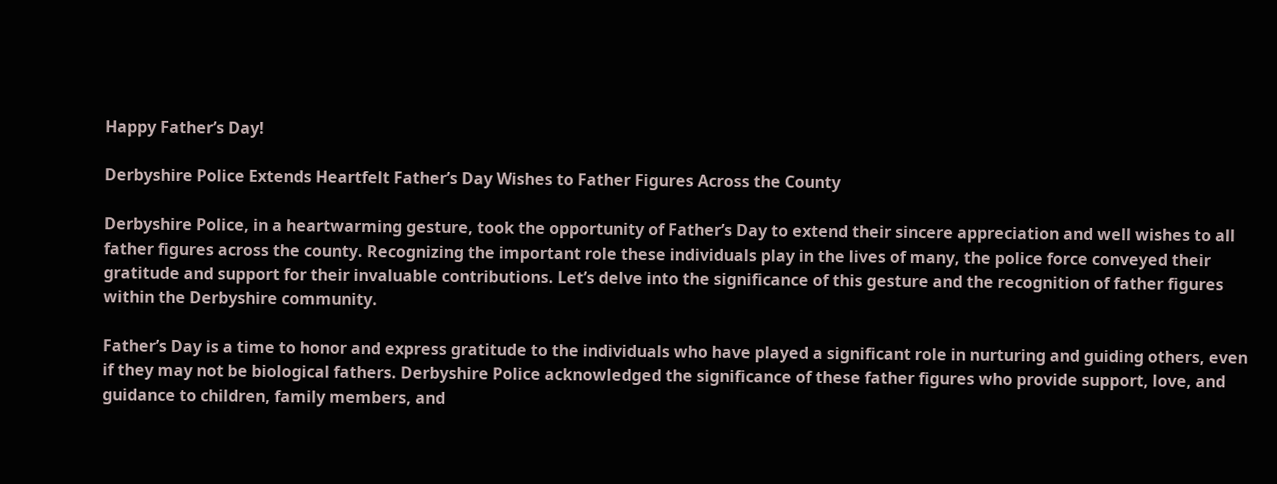Happy Father’s Day!

Derbyshire Police Extends Heartfelt Father’s Day Wishes to Father Figures Across the County

Derbyshire Police, in a heartwarming gesture, took the opportunity of Father’s Day to extend their sincere appreciation and well wishes to all father figures across the county. Recognizing the important role these individuals play in the lives of many, the police force conveyed their gratitude and support for their invaluable contributions. Let’s delve into the significance of this gesture and the recognition of father figures within the Derbyshire community.

Father’s Day is a time to honor and express gratitude to the individuals who have played a significant role in nurturing and guiding others, even if they may not be biological fathers. Derbyshire Police acknowledged the significance of these father figures who provide support, love, and guidance to children, family members, and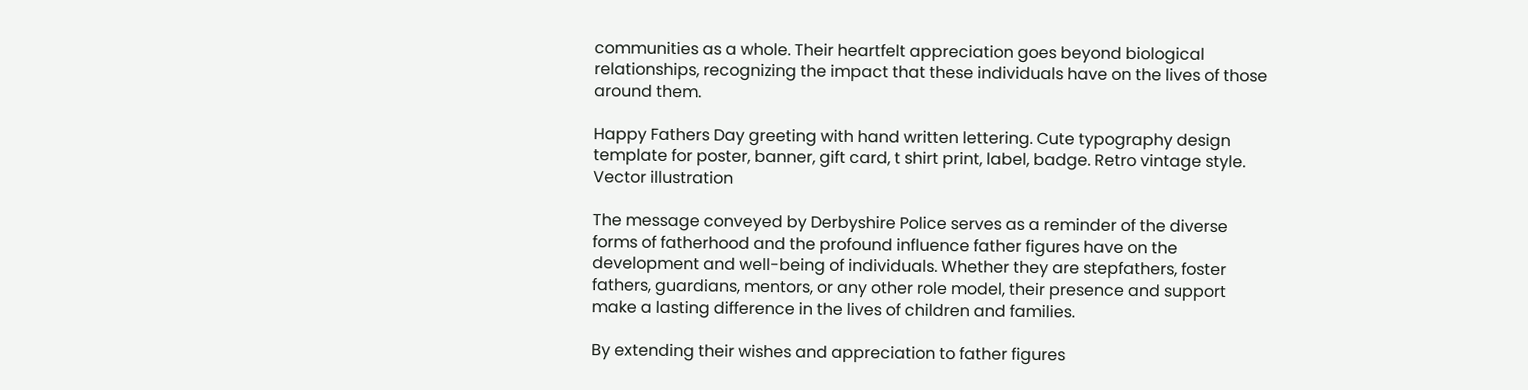communities as a whole. Their heartfelt appreciation goes beyond biological relationships, recognizing the impact that these individuals have on the lives of those around them.

Happy Fathers Day greeting with hand written lettering. Cute typography design template for poster, banner, gift card, t shirt print, label, badge. Retro vintage style. Vector illustration

The message conveyed by Derbyshire Police serves as a reminder of the diverse forms of fatherhood and the profound influence father figures have on the development and well-being of individuals. Whether they are stepfathers, foster fathers, guardians, mentors, or any other role model, their presence and support make a lasting difference in the lives of children and families.

By extending their wishes and appreciation to father figures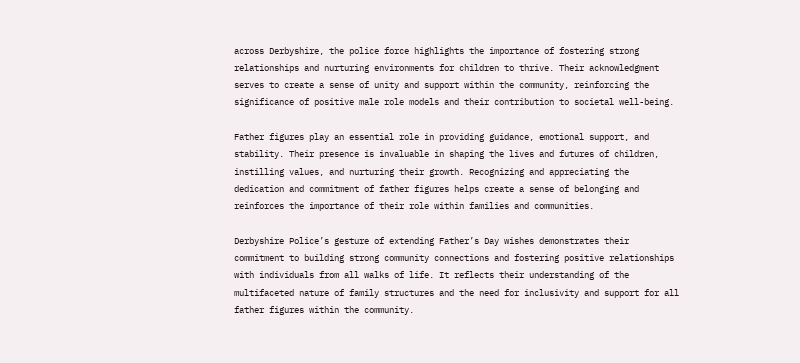across Derbyshire, the police force highlights the importance of fostering strong relationships and nurturing environments for children to thrive. Their acknowledgment serves to create a sense of unity and support within the community, reinforcing the significance of positive male role models and their contribution to societal well-being.

Father figures play an essential role in providing guidance, emotional support, and stability. Their presence is invaluable in shaping the lives and futures of children, instilling values, and nurturing their growth. Recognizing and appreciating the dedication and commitment of father figures helps create a sense of belonging and reinforces the importance of their role within families and communities.

Derbyshire Police’s gesture of extending Father’s Day wishes demonstrates their commitment to building strong community connections and fostering positive relationships with individuals from all walks of life. It reflects their understanding of the multifaceted nature of family structures and the need for inclusivity and support for all father figures within the community.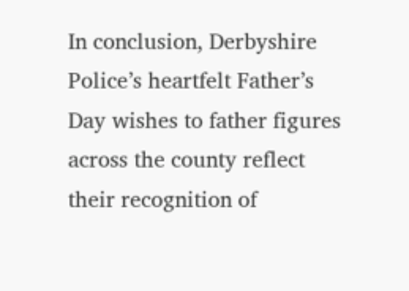In conclusion, Derbyshire Police’s heartfelt Father’s Day wishes to father figures across the county reflect their recognition of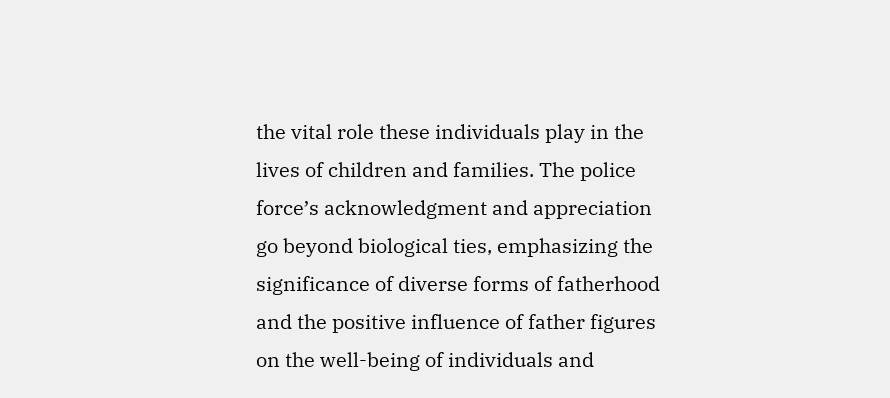the vital role these individuals play in the lives of children and families. The police force’s acknowledgment and appreciation go beyond biological ties, emphasizing the significance of diverse forms of fatherhood and the positive influence of father figures on the well-being of individuals and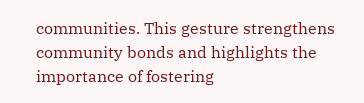communities. This gesture strengthens community bonds and highlights the importance of fostering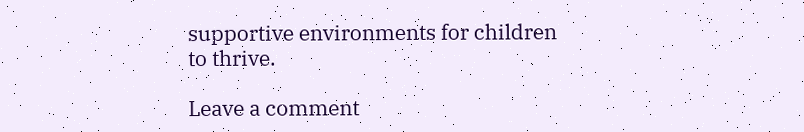supportive environments for children to thrive.

Leave a comment